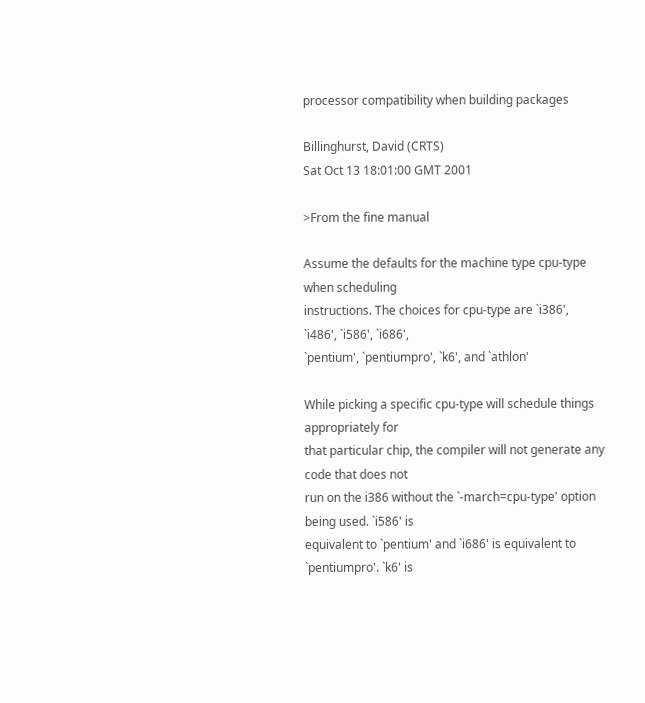processor compatibility when building packages

Billinghurst, David (CRTS)
Sat Oct 13 18:01:00 GMT 2001

>From the fine manual

Assume the defaults for the machine type cpu-type when scheduling
instructions. The choices for cpu-type are `i386', `i486', `i586', `i686',
`pentium', `pentiumpro', `k6', and `athlon'

While picking a specific cpu-type will schedule things appropriately for
that particular chip, the compiler will not generate any code that does not
run on the i386 without the `-march=cpu-type' option being used. `i586' is
equivalent to `pentium' and `i686' is equivalent to `pentiumpro'. `k6' is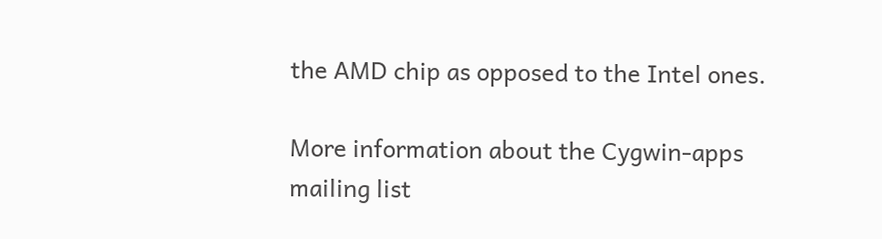the AMD chip as opposed to the Intel ones.

More information about the Cygwin-apps mailing list